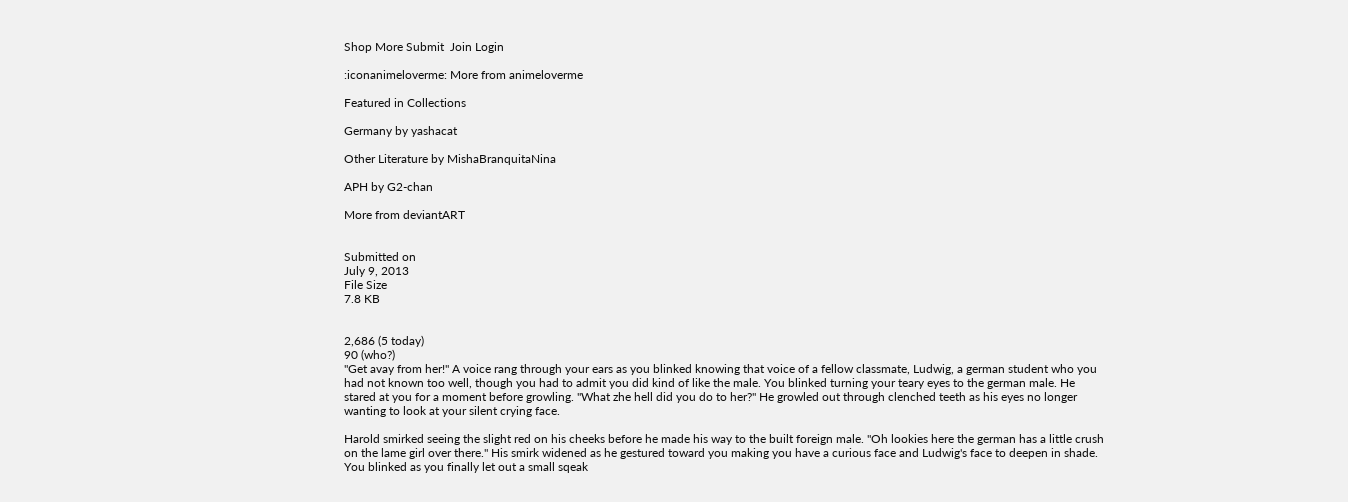Shop More Submit  Join Login

:iconanimeloverme: More from animeloverme

Featured in Collections

Germany by yashacat

Other Literature by MishaBranquitaNina

APH by G2-chan

More from deviantART


Submitted on
July 9, 2013
File Size
7.8 KB


2,686 (5 today)
90 (who?)
"Get avay from her!" A voice rang through your ears as you blinked knowing that voice of a fellow classmate, Ludwig, a german student who you had not known too well, though you had to admit you did kind of like the male. You blinked turning your teary eyes to the german male. He  stared at you for a moment before growling. "What zhe hell did you do to her?" He growled out through clenched teeth as his eyes no longer wanting to look at your silent crying face.

Harold smirked seeing the slight red on his cheeks before he made his way to the built foreign male. "Oh lookies here the german has a little crush on the lame girl over there." His smirk widened as he gestured toward you making you have a curious face and Ludwig's face to deepen in shade. You blinked as you finally let out a small sqeak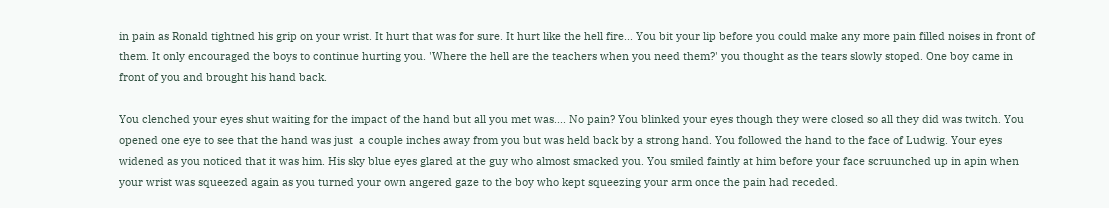in pain as Ronald tightned his grip on your wrist. It hurt that was for sure. It hurt like the hell fire... You bit your lip before you could make any more pain filled noises in front of them. It only encouraged the boys to continue hurting you. 'Where the hell are the teachers when you need them?' you thought as the tears slowly stoped. One boy came in front of you and brought his hand back.

You clenched your eyes shut waiting for the impact of the hand but all you met was.... No pain? You blinked your eyes though they were closed so all they did was twitch. You opened one eye to see that the hand was just  a couple inches away from you but was held back by a strong hand. You followed the hand to the face of Ludwig. Your eyes widened as you noticed that it was him. His sky blue eyes glared at the guy who almost smacked you. You smiled faintly at him before your face scruunched up in apin when your wrist was squeezed again as you turned your own angered gaze to the boy who kept squeezing your arm once the pain had receded.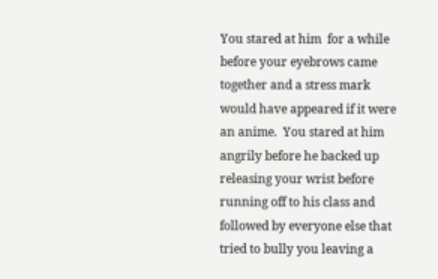You stared at him  for a while before your eyebrows came together and a stress mark would have appeared if it were an anime.  You stared at him angrily before he backed up releasing your wrist before running off to his class and followed by everyone else that tried to bully you leaving a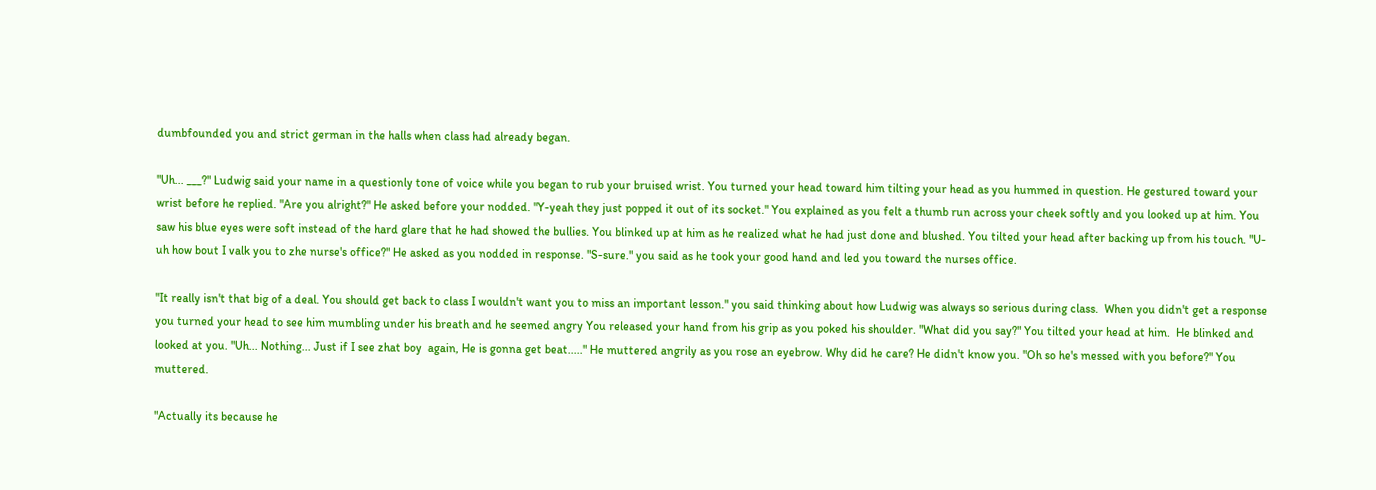dumbfounded you and strict german in the halls when class had already began.

"Uh... ___?" Ludwig said your name in a questionly tone of voice while you began to rub your bruised wrist. You turned your head toward him tilting your head as you hummed in question. He gestured toward your wrist before he replied. "Are you alright?" He asked before your nodded. "Y-yeah they just popped it out of its socket." You explained as you felt a thumb run across your cheek softly and you looked up at him. You saw his blue eyes were soft instead of the hard glare that he had showed the bullies. You blinked up at him as he realized what he had just done and blushed. You tilted your head after backing up from his touch. "U-uh how bout I valk you to zhe nurse's office?" He asked as you nodded in response. "S-sure." you said as he took your good hand and led you toward the nurses office.

"It really isn't that big of a deal. You should get back to class I wouldn't want you to miss an important lesson." you said thinking about how Ludwig was always so serious during class.  When you didn't get a response you turned your head to see him mumbling under his breath and he seemed angry You released your hand from his grip as you poked his shoulder. "What did you say?" You tilted your head at him.  He blinked and looked at you. "Uh... Nothing... Just if I see zhat boy  again, He is gonna get beat....." He muttered angrily as you rose an eyebrow. Why did he care? He didn't know you. "Oh so he's messed with you before?" You muttered.

"Actually its because he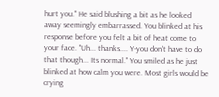hurt you." He said blushing a bit as he looked away seemingly embarrassed. You blinked at his response before you felt a bit of heat come to your face. "Uh... thanks.... Y-you don't have to do that though... Its normal." You smiled as he just blinked at how calm you were. Most girls would be crying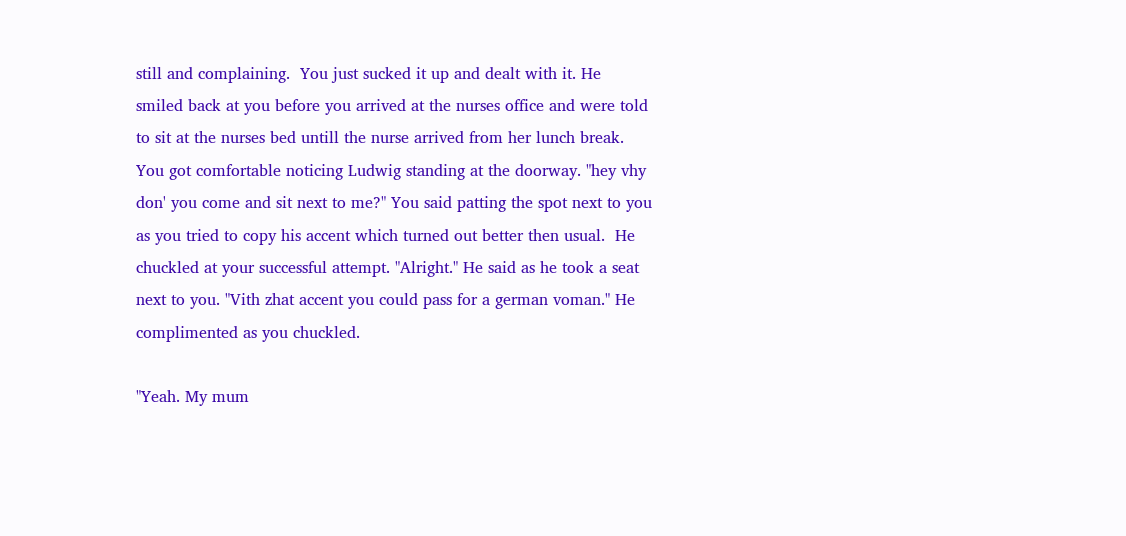still and complaining.  You just sucked it up and dealt with it. He smiled back at you before you arrived at the nurses office and were told to sit at the nurses bed untill the nurse arrived from her lunch break. You got comfortable noticing Ludwig standing at the doorway. "hey vhy don' you come and sit next to me?" You said patting the spot next to you as you tried to copy his accent which turned out better then usual.  He chuckled at your successful attempt. "Alright." He said as he took a seat next to you. "Vith zhat accent you could pass for a german voman." He complimented as you chuckled.

"Yeah. My mum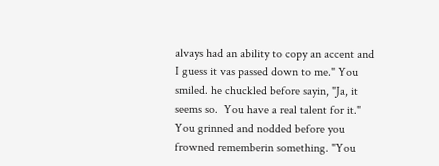alvays had an ability to copy an accent and I guess it vas passed down to me." You smiled. he chuckled before sayin, "Ja, it seems so.  You have a real talent for it."  You grinned and nodded before you frowned rememberin something. "You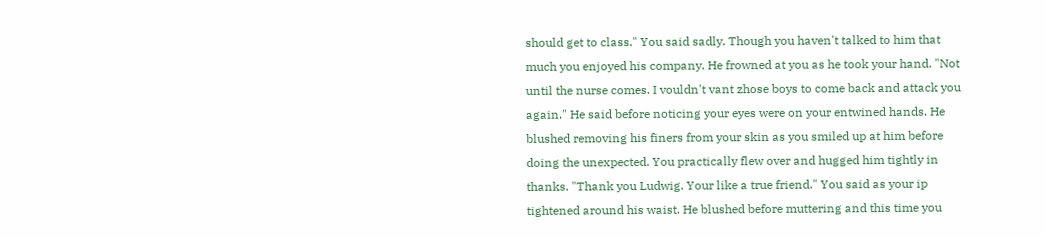should get to class." You said sadly. Though you haven't talked to him that much you enjoyed his company. He frowned at you as he took your hand. "Not until the nurse comes. I vouldn't vant zhose boys to come back and attack you again." He said before noticing your eyes were on your entwined hands. He blushed removing his finers from your skin as you smiled up at him before doing the unexpected. You practically flew over and hugged him tightly in thanks. "Thank you Ludwig. Your like a true friend." You said as your ip tightened around his waist. He blushed before muttering and this time you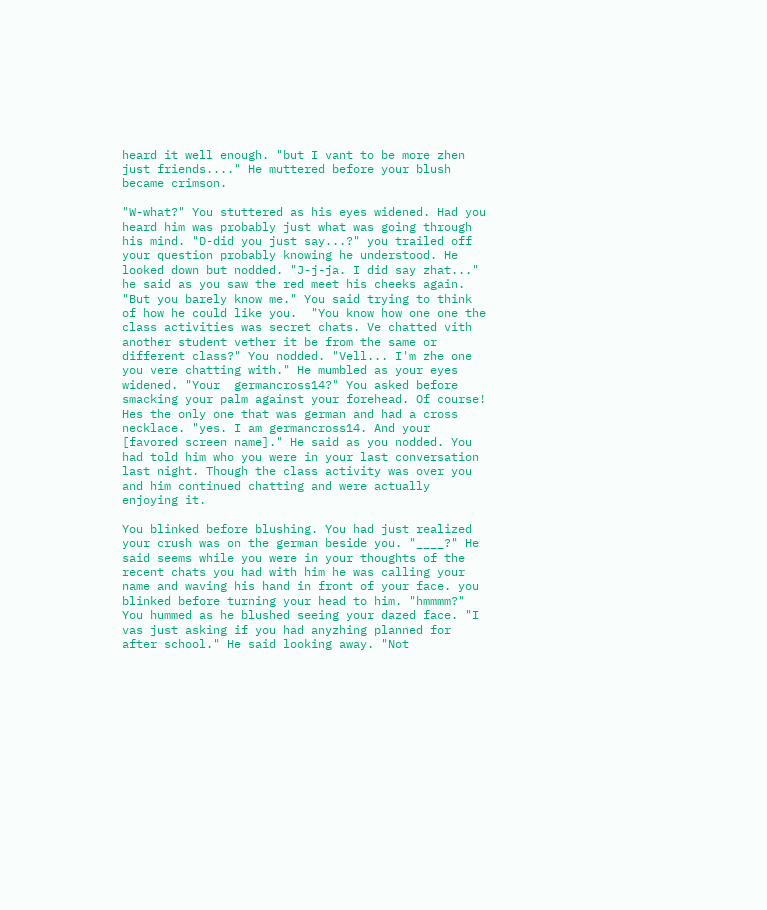heard it well enough. "but I vant to be more zhen just friends...." He muttered before your blush became crimson.

"W-what?" You stuttered as his eyes widened. Had you heard him was probably just what was going through his mind. "D-did you just say...?" you trailed off your question probably knowing he understood. He looked down but nodded. "J-j-ja. I did say zhat..."  he said as you saw the red meet his cheeks again. "But you barely know me." You said trying to think of how he could like you.  "You know how one one the class activities was secret chats. Ve chatted vith another student vether it be from the same or different class?" You nodded. "Vell... I'm zhe one you vere chatting with." He mumbled as your eyes widened. "Your  germancross14?" You asked before smacking your palm against your forehead. Of course! Hes the only one that was german and had a cross necklace. "yes. I am germancross14. And your [favored screen name]." He said as you nodded. You had told him who you were in your last conversation last night. Though the class activity was over you and him continued chatting and were actually enjoying it.

You blinked before blushing. You had just realized your crush was on the german beside you. "____?" He said seems while you were in your thoughts of the recent chats you had with him he was calling your name and waving his hand in front of your face. you blinked before turning your head to him. "hmmmm?" You hummed as he blushed seeing your dazed face. "I vas just asking if you had anyzhing planned for after school." He said looking away. "Not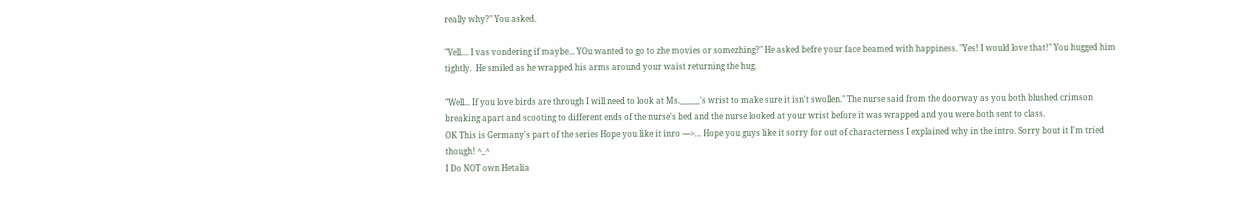really why?" You asked.

"Vell.... I vas vondering if maybe... YOu wanted to go to zhe movies or somezhing?" He asked befre your face beamed with happiness. "Yes! I would love that!" You hugged him tightly.  He smiled as he wrapped his arms around your waist returning the hug.

"Well... If you love birds are through I will need to look at Ms._____'s wrist to make sure it isn't swollen." The nurse said from the doorway as you both blushed crimson breaking apart and scooting to different ends of the nurse's bed and the nurse looked at your wrist before it was wrapped and you were both sent to class.
OK This is Germany's part of the series Hope you like it inro ---->… Hope you guys like it sorry for out of characterness I explained why in the intro. Sorry bout it I'm tried though! ^_^
I Do NOT own Hetalia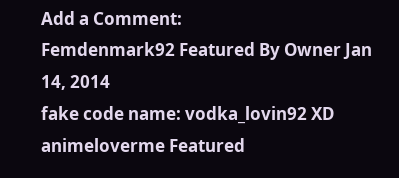Add a Comment:
Femdenmark92 Featured By Owner Jan 14, 2014
fake code name: vodka_lovin92 XD
animeloverme Featured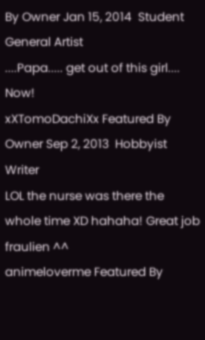By Owner Jan 15, 2014  Student General Artist
....Papa..... get out of this girl.... Now!
xXTomoDachiXx Featured By Owner Sep 2, 2013  Hobbyist Writer
LOL the nurse was there the whole time XD hahaha! Great job fraulien ^^
animeloverme Featured By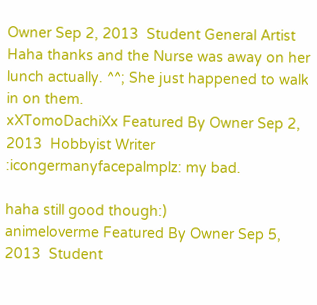Owner Sep 2, 2013  Student General Artist
Haha thanks and the Nurse was away on her lunch actually. ^^; She just happened to walk in on them.
xXTomoDachiXx Featured By Owner Sep 2, 2013  Hobbyist Writer
:icongermanyfacepalmplz: my bad.

haha still good though:)
animeloverme Featured By Owner Sep 5, 2013  Student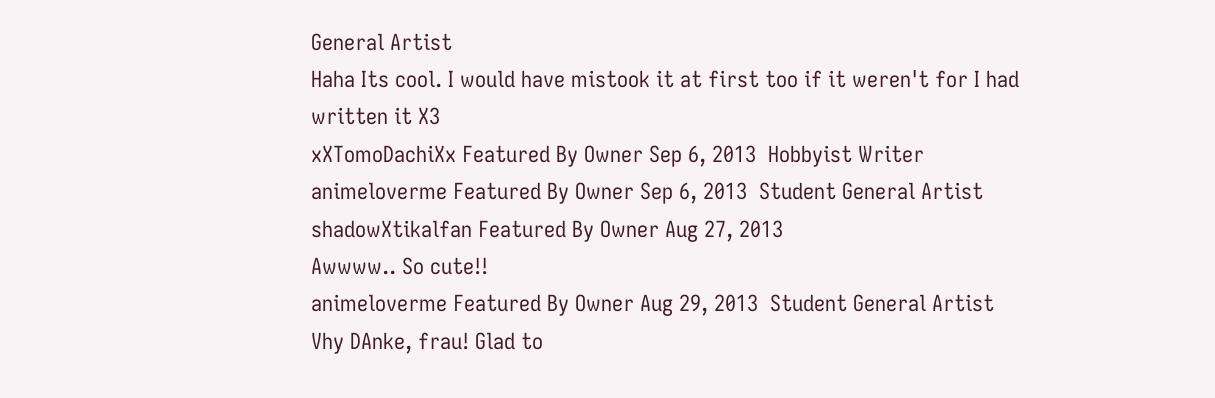General Artist
Haha Its cool. I would have mistook it at first too if it weren't for I had written it X3
xXTomoDachiXx Featured By Owner Sep 6, 2013  Hobbyist Writer
animeloverme Featured By Owner Sep 6, 2013  Student General Artist
shadowXtikalfan Featured By Owner Aug 27, 2013
Awwww.. So cute!!
animeloverme Featured By Owner Aug 29, 2013  Student General Artist
Vhy DAnke, frau! Glad to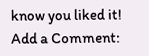know you liked it!
Add a Comment: